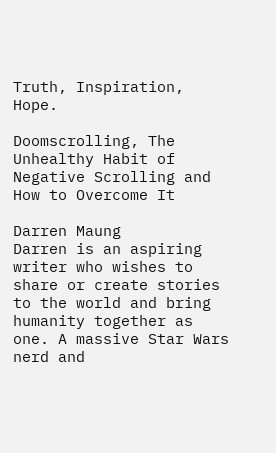Truth, Inspiration, Hope.

Doomscrolling, The Unhealthy Habit of Negative Scrolling and How to Overcome It

Darren Maung
Darren is an aspiring writer who wishes to share or create stories to the world and bring humanity together as one. A massive Star Wars nerd and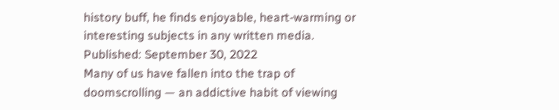history buff, he finds enjoyable, heart-warming or interesting subjects in any written media.
Published: September 30, 2022
Many of us have fallen into the trap of doomscrolling — an addictive habit of viewing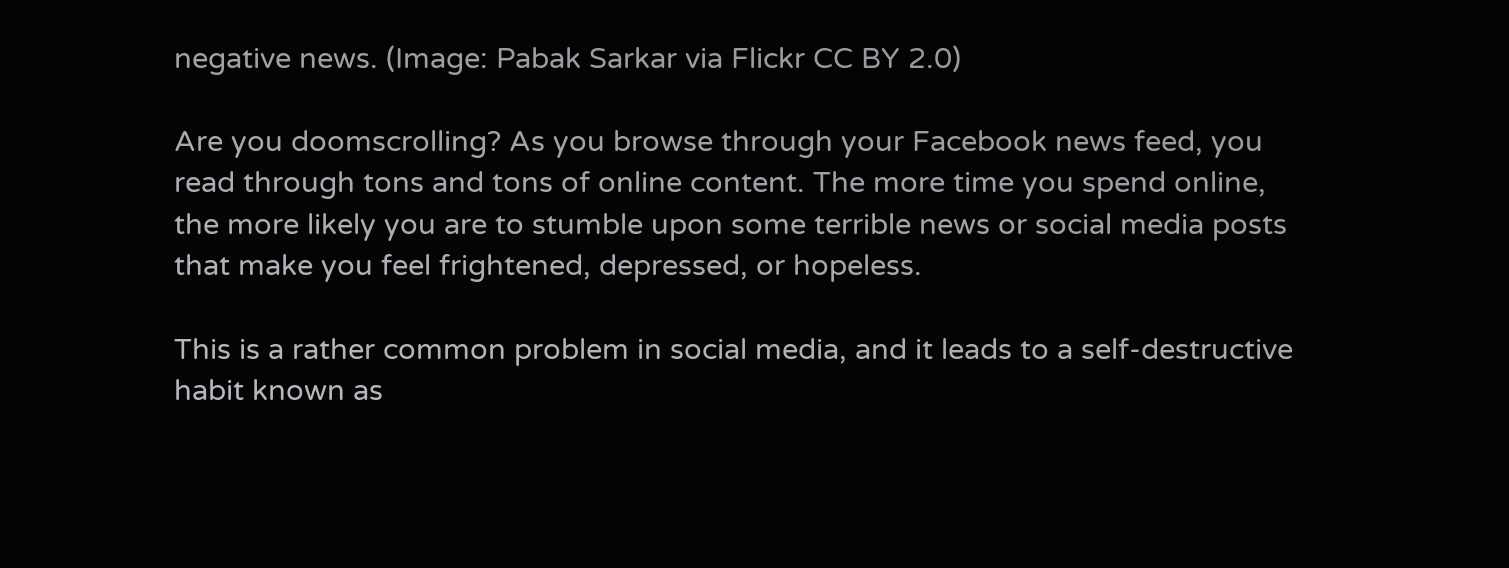negative news. (Image: Pabak Sarkar via Flickr CC BY 2.0)

Are you doomscrolling? As you browse through your Facebook news feed, you read through tons and tons of online content. The more time you spend online, the more likely you are to stumble upon some terrible news or social media posts that make you feel frightened, depressed, or hopeless.

This is a rather common problem in social media, and it leads to a self-destructive habit known as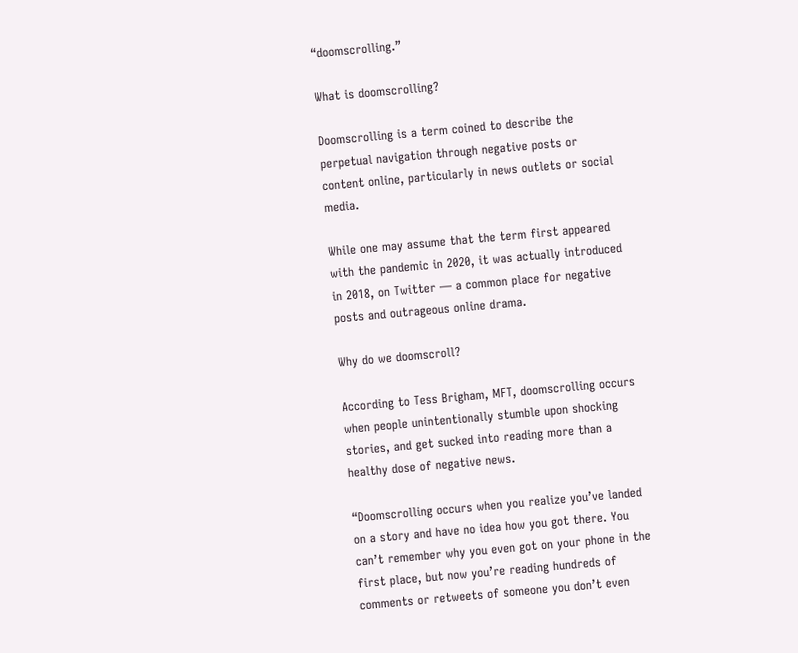“doomscrolling.”

What is doomscrolling?

Doomscrolling is a term coined to describe the perpetual navigation through negative posts or content online, particularly in news outlets or social media.

While one may assume that the term first appeared with the pandemic in 2020, it was actually introduced in 2018, on Twitter — a common place for negative posts and outrageous online drama.

Why do we doomscroll?

According to Tess Brigham, MFT, doomscrolling occurs when people unintentionally stumble upon shocking stories, and get sucked into reading more than a healthy dose of negative news.

“Doomscrolling occurs when you realize you’ve landed on a story and have no idea how you got there. You can’t remember why you even got on your phone in the first place, but now you’re reading hundreds of comments or retweets of someone you don’t even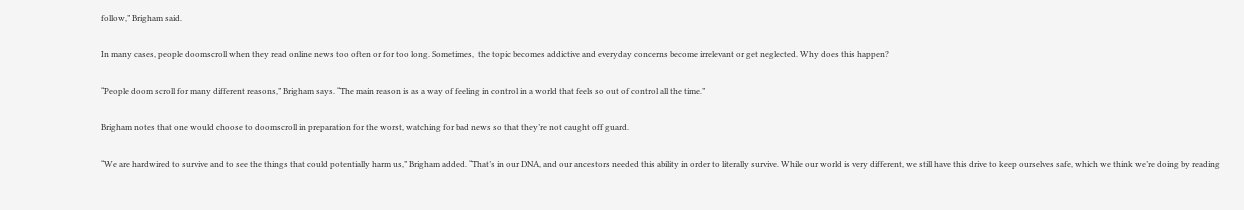follow,” Brigham said.

In many cases, people doomscroll when they read online news too often or for too long. Sometimes,  the topic becomes addictive and everyday concerns become irrelevant or get neglected. Why does this happen?

“People doom scroll for many different reasons,” Brigham says. “The main reason is as a way of feeling in control in a world that feels so out of control all the time.”

Brigham notes that one would choose to doomscroll in preparation for the worst, watching for bad news so that they’re not caught off guard.

“We are hardwired to survive and to see the things that could potentially harm us,” Brigham added. “That’s in our DNA, and our ancestors needed this ability in order to literally survive. While our world is very different, we still have this drive to keep ourselves safe, which we think we’re doing by reading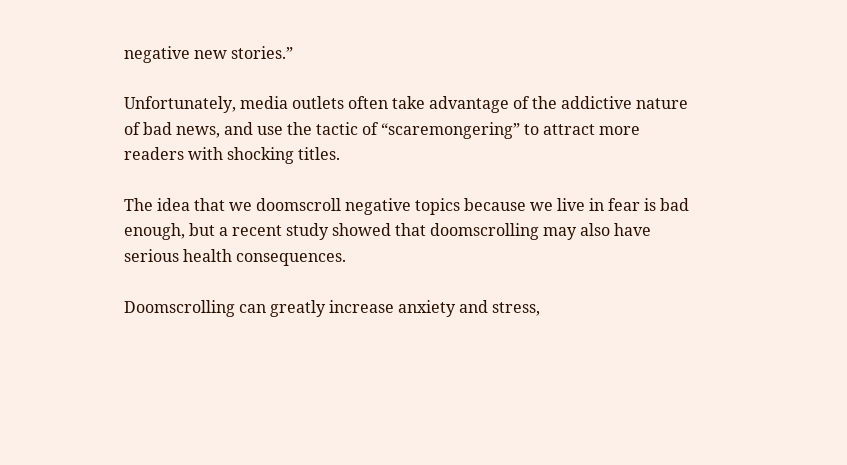negative new stories.”

Unfortunately, media outlets often take advantage of the addictive nature of bad news, and use the tactic of “scaremongering” to attract more readers with shocking titles.

The idea that we doomscroll negative topics because we live in fear is bad enough, but a recent study showed that doomscrolling may also have serious health consequences.

Doomscrolling can greatly increase anxiety and stress,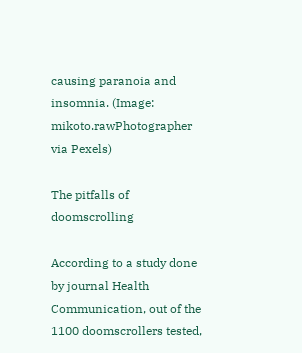causing paranoia and insomnia. (Image: mikoto.rawPhotographer via Pexels)

The pitfalls of doomscrolling

According to a study done by journal Health Communication, out of the 1100 doomscrollers tested,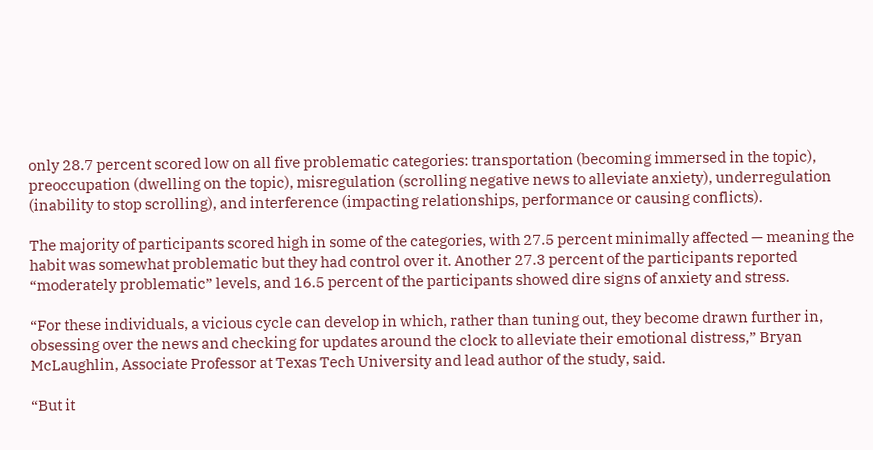only 28.7 percent scored low on all five problematic categories: transportation (becoming immersed in the topic), preoccupation (dwelling on the topic), misregulation (scrolling negative news to alleviate anxiety), underregulation (inability to stop scrolling), and interference (impacting relationships, performance or causing conflicts).

The majority of participants scored high in some of the categories, with 27.5 percent minimally affected — meaning the habit was somewhat problematic but they had control over it. Another 27.3 percent of the participants reported “moderately problematic” levels, and 16.5 percent of the participants showed dire signs of anxiety and stress.

“For these individuals, a vicious cycle can develop in which, rather than tuning out, they become drawn further in, obsessing over the news and checking for updates around the clock to alleviate their emotional distress,” Bryan McLaughlin, Associate Professor at Texas Tech University and lead author of the study, said.

“But it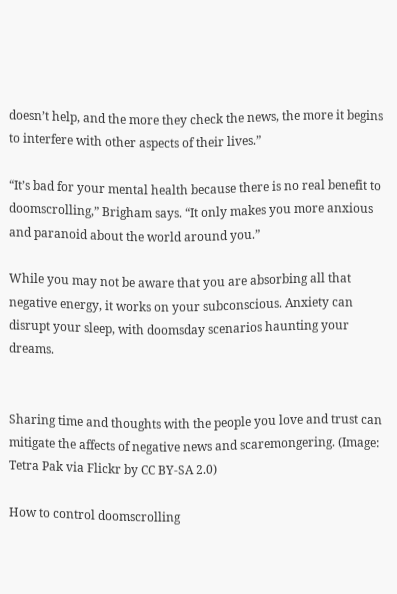doesn’t help, and the more they check the news, the more it begins to interfere with other aspects of their lives.”

“It’s bad for your mental health because there is no real benefit to doomscrolling,” Brigham says. “It only makes you more anxious and paranoid about the world around you.”

While you may not be aware that you are absorbing all that negative energy, it works on your subconscious. Anxiety can disrupt your sleep, with doomsday scenarios haunting your dreams.


Sharing time and thoughts with the people you love and trust can mitigate the affects of negative news and scaremongering. (Image: Tetra Pak via Flickr by CC BY-SA 2.0)

How to control doomscrolling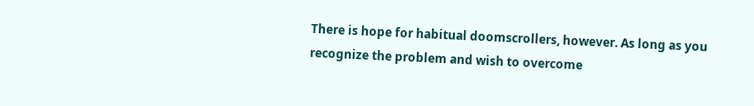There is hope for habitual doomscrollers, however. As long as you recognize the problem and wish to overcome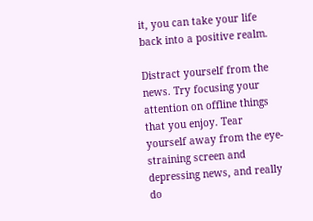it, you can take your life back into a positive realm.

Distract yourself from the news. Try focusing your attention on offline things that you enjoy. Tear yourself away from the eye-straining screen and depressing news, and really do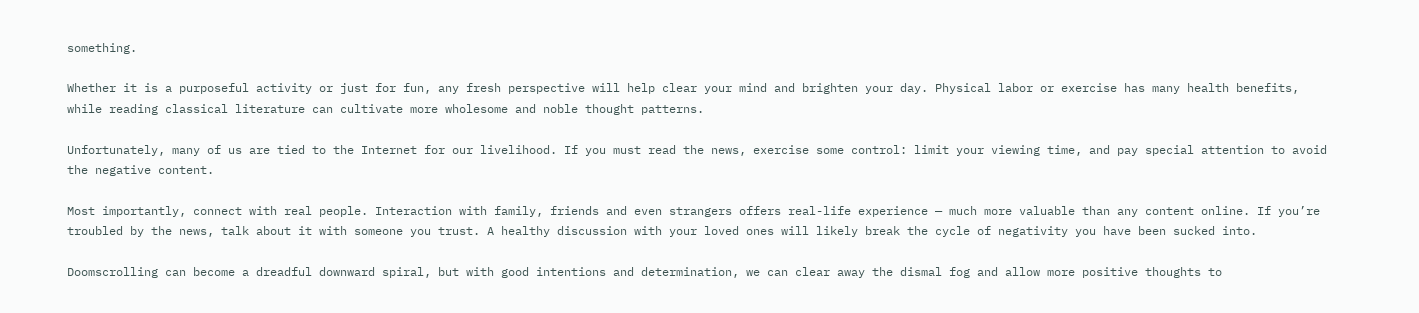something.

Whether it is a purposeful activity or just for fun, any fresh perspective will help clear your mind and brighten your day. Physical labor or exercise has many health benefits, while reading classical literature can cultivate more wholesome and noble thought patterns.

Unfortunately, many of us are tied to the Internet for our livelihood. If you must read the news, exercise some control: limit your viewing time, and pay special attention to avoid the negative content.

Most importantly, connect with real people. Interaction with family, friends and even strangers offers real-life experience — much more valuable than any content online. If you’re troubled by the news, talk about it with someone you trust. A healthy discussion with your loved ones will likely break the cycle of negativity you have been sucked into.

Doomscrolling can become a dreadful downward spiral, but with good intentions and determination, we can clear away the dismal fog and allow more positive thoughts to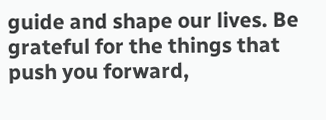guide and shape our lives. Be grateful for the things that push you forward,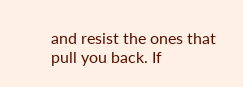and resist the ones that pull you back. If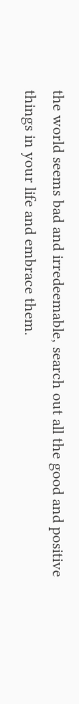the world seems bad and irredeemable, search out all the good and positive things in your life and embrace them.